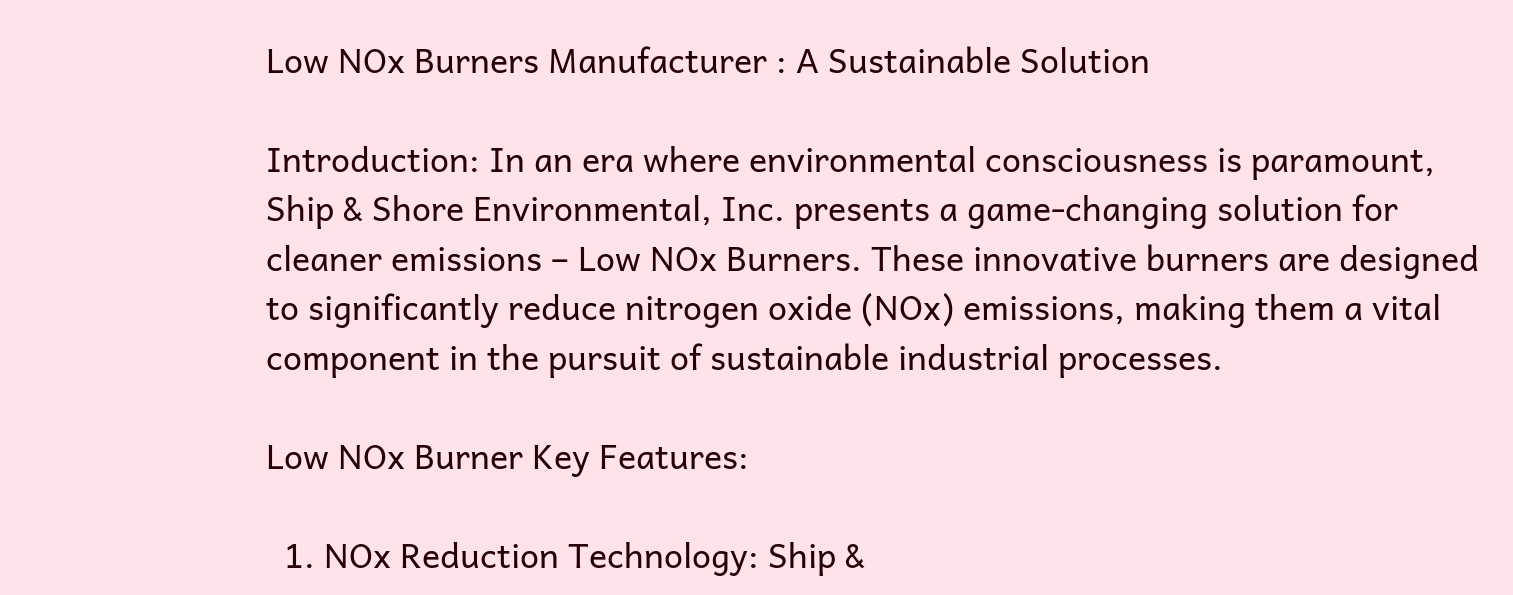Low NOx Burners Manufacturer : A Sustainable Solution

Introduction: In an era where environmental consciousness is paramount, Ship & Shore Environmental, Inc. presents a game-changing solution for cleaner emissions – Low NOx Burners. These innovative burners are designed to significantly reduce nitrogen oxide (NOx) emissions, making them a vital component in the pursuit of sustainable industrial processes.

Low NOx Burner Key Features:

  1. NOx Reduction Technology: Ship &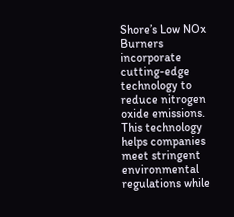Shore’s Low NOx Burners incorporate cutting-edge technology to reduce nitrogen oxide emissions. This technology helps companies meet stringent environmental regulations while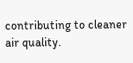contributing to cleaner air quality.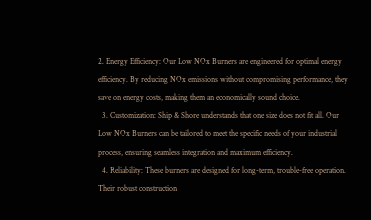2. Energy Efficiency: Our Low NOx Burners are engineered for optimal energy efficiency. By reducing NOx emissions without compromising performance, they save on energy costs, making them an economically sound choice.
  3. Customization: Ship & Shore understands that one size does not fit all. Our Low NOx Burners can be tailored to meet the specific needs of your industrial process, ensuring seamless integration and maximum efficiency.
  4. Reliability: These burners are designed for long-term, trouble-free operation. Their robust construction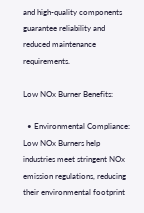and high-quality components guarantee reliability and reduced maintenance requirements.

Low NOx Burner Benefits:

  • Environmental Compliance: Low NOx Burners help industries meet stringent NOx emission regulations, reducing their environmental footprint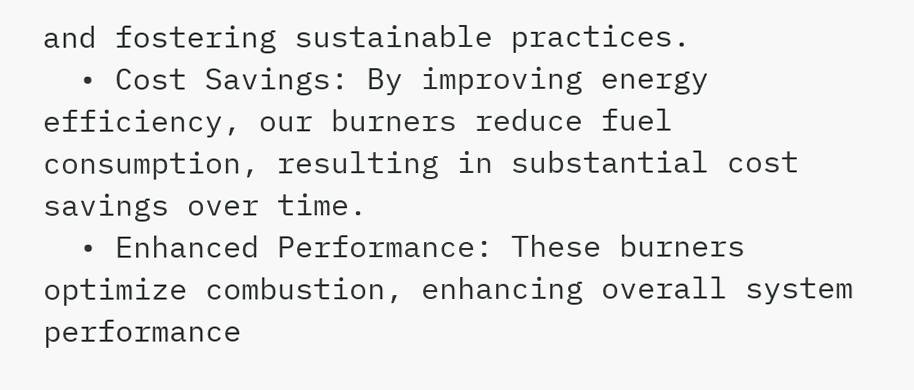and fostering sustainable practices.
  • Cost Savings: By improving energy efficiency, our burners reduce fuel consumption, resulting in substantial cost savings over time.
  • Enhanced Performance: These burners optimize combustion, enhancing overall system performance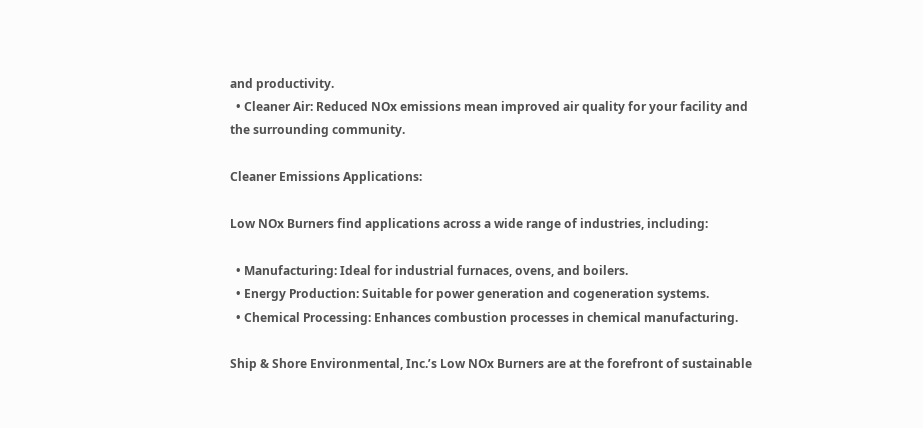and productivity.
  • Cleaner Air: Reduced NOx emissions mean improved air quality for your facility and the surrounding community.

Cleaner Emissions Applications:

Low NOx Burners find applications across a wide range of industries, including:

  • Manufacturing: Ideal for industrial furnaces, ovens, and boilers.
  • Energy Production: Suitable for power generation and cogeneration systems.
  • Chemical Processing: Enhances combustion processes in chemical manufacturing.

Ship & Shore Environmental, Inc.’s Low NOx Burners are at the forefront of sustainable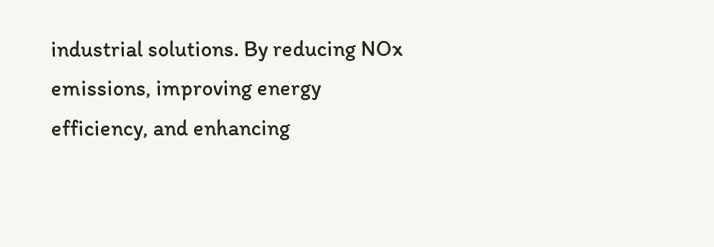industrial solutions. By reducing NOx emissions, improving energy efficiency, and enhancing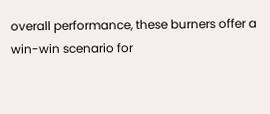overall performance, these burners offer a win-win scenario for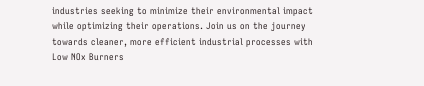industries seeking to minimize their environmental impact while optimizing their operations. Join us on the journey towards cleaner, more efficient industrial processes with Low NOx Burners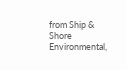from Ship & Shore Environmental,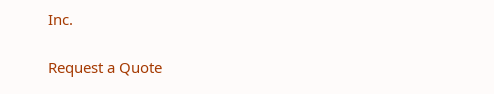Inc.

Request a Quote